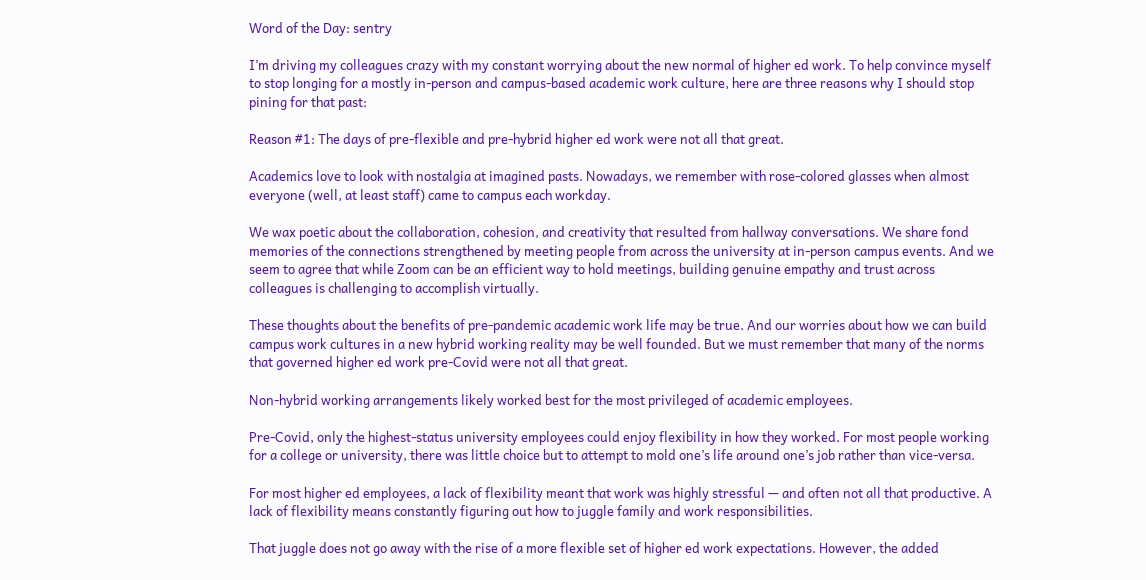Word of the Day: sentry

I’m driving my colleagues crazy with my constant worrying about the new normal of higher ed work. To help convince myself to stop longing for a mostly in-person and campus-based academic work culture, here are three reasons why I should stop pining for that past:

Reason #1: The days of pre-flexible and pre-hybrid higher ed work were not all that great.

Academics love to look with nostalgia at imagined pasts. Nowadays, we remember with rose-colored glasses when almost everyone (well, at least staff) came to campus each workday.

We wax poetic about the collaboration, cohesion, and creativity that resulted from hallway conversations. We share fond memories of the connections strengthened by meeting people from across the university at in-person campus events. And we seem to agree that while Zoom can be an efficient way to hold meetings, building genuine empathy and trust across colleagues is challenging to accomplish virtually.

These thoughts about the benefits of pre-pandemic academic work life may be true. And our worries about how we can build campus work cultures in a new hybrid working reality may be well founded. But we must remember that many of the norms that governed higher ed work pre-Covid were not all that great.

Non-hybrid working arrangements likely worked best for the most privileged of academic employees.

Pre-Covid, only the highest-status university employees could enjoy flexibility in how they worked. For most people working for a college or university, there was little choice but to attempt to mold one’s life around one’s job rather than vice-versa.

For most higher ed employees, a lack of flexibility meant that work was highly stressful — and often not all that productive. A lack of flexibility means constantly figuring out how to juggle family and work responsibilities.

That juggle does not go away with the rise of a more flexible set of higher ed work expectations. However, the added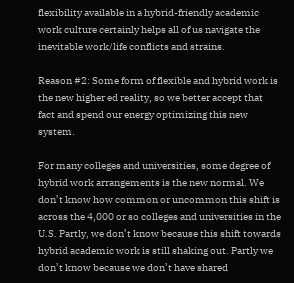flexibility available in a hybrid-friendly academic work culture certainly helps all of us navigate the inevitable work/life conflicts and strains.

Reason #2: Some form of flexible and hybrid work is the new higher ed reality, so we better accept that fact and spend our energy optimizing this new system.

For many colleges and universities, some degree of hybrid work arrangements is the new normal. We don’t know how common or uncommon this shift is across the 4,000 or so colleges and universities in the U.S. Partly, we don’t know because this shift towards hybrid academic work is still shaking out. Partly we don’t know because we don’t have shared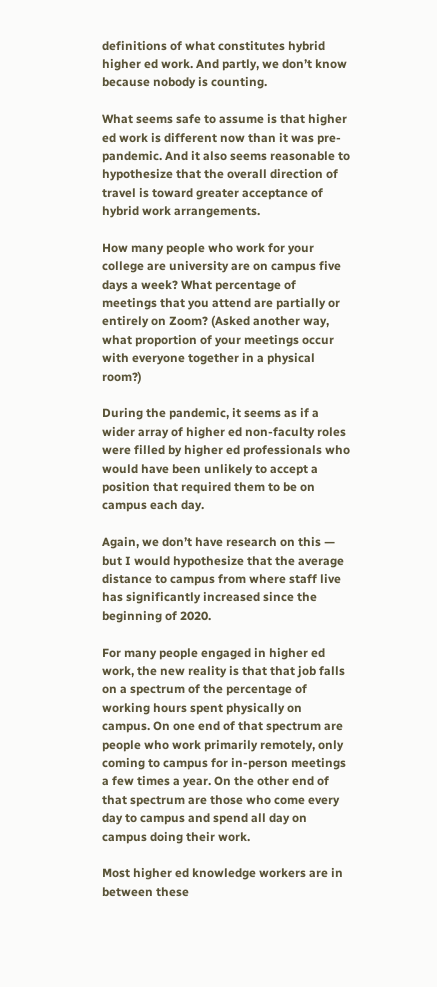definitions of what constitutes hybrid higher ed work. And partly, we don’t know because nobody is counting.

What seems safe to assume is that higher ed work is different now than it was pre-pandemic. And it also seems reasonable to hypothesize that the overall direction of travel is toward greater acceptance of hybrid work arrangements.

How many people who work for your college are university are on campus five days a week? What percentage of meetings that you attend are partially or entirely on Zoom? (Asked another way, what proportion of your meetings occur with everyone together in a physical room?)

During the pandemic, it seems as if a wider array of higher ed non-faculty roles were filled by higher ed professionals who would have been unlikely to accept a position that required them to be on campus each day.

Again, we don’t have research on this — but I would hypothesize that the average distance to campus from where staff live has significantly increased since the beginning of 2020.

For many people engaged in higher ed work, the new reality is that that job falls on a spectrum of the percentage of working hours spent physically on campus. On one end of that spectrum are people who work primarily remotely, only coming to campus for in-person meetings a few times a year. On the other end of that spectrum are those who come every day to campus and spend all day on campus doing their work.

Most higher ed knowledge workers are in between these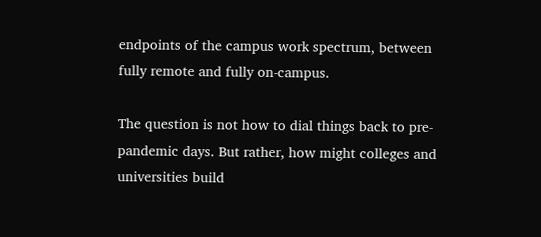endpoints of the campus work spectrum, between fully remote and fully on-campus.

The question is not how to dial things back to pre-pandemic days. But rather, how might colleges and universities build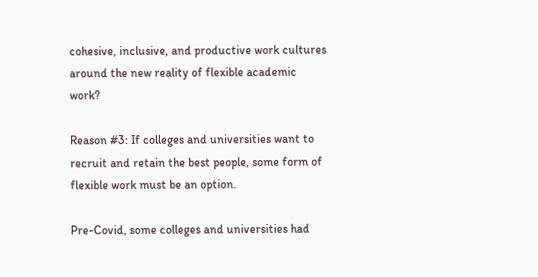cohesive, inclusive, and productive work cultures around the new reality of flexible academic work?

Reason #3: If colleges and universities want to recruit and retain the best people, some form of flexible work must be an option.

Pre-Covid, some colleges and universities had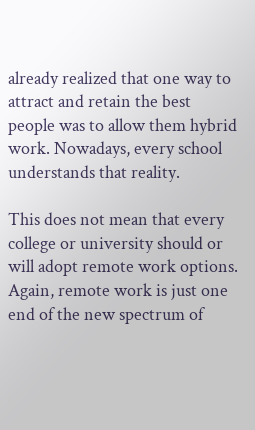already realized that one way to attract and retain the best people was to allow them hybrid work. Nowadays, every school understands that reality.

This does not mean that every college or university should or will adopt remote work options. Again, remote work is just one end of the new spectrum of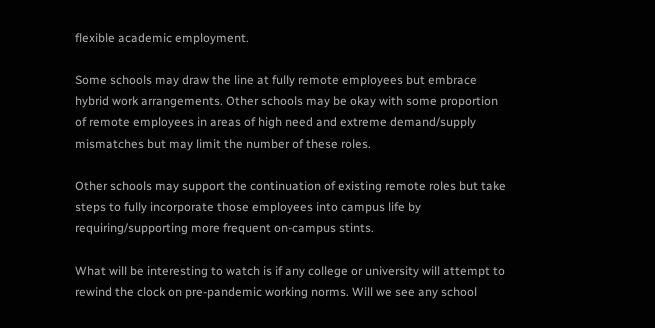flexible academic employment.

Some schools may draw the line at fully remote employees but embrace hybrid work arrangements. Other schools may be okay with some proportion of remote employees in areas of high need and extreme demand/supply mismatches but may limit the number of these roles.

Other schools may support the continuation of existing remote roles but take steps to fully incorporate those employees into campus life by requiring/supporting more frequent on-campus stints.

What will be interesting to watch is if any college or university will attempt to rewind the clock on pre-pandemic working norms. Will we see any school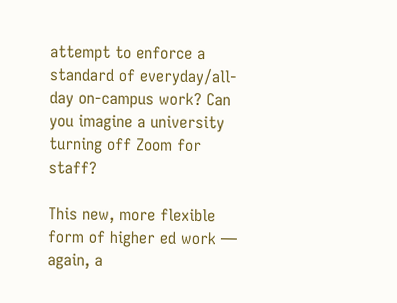attempt to enforce a standard of everyday/all-day on-campus work? Can you imagine a university turning off Zoom for staff?

This new, more flexible form of higher ed work — again, a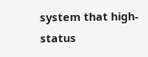system that high-status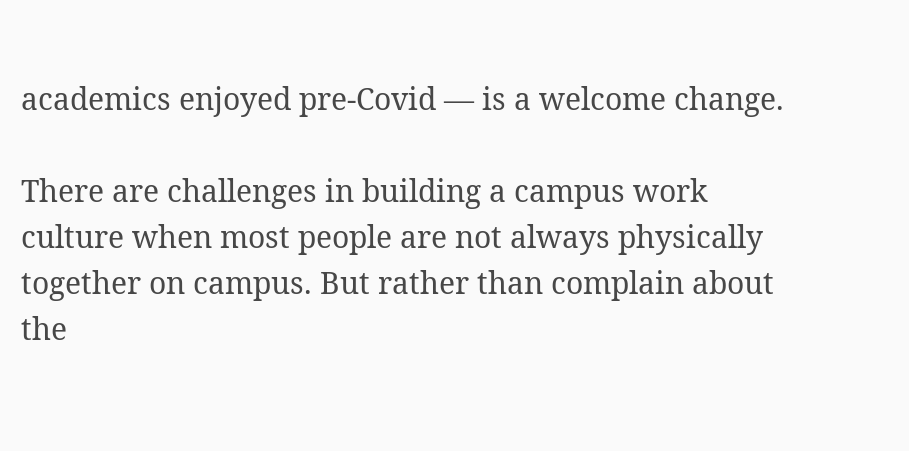academics enjoyed pre-Covid — is a welcome change.

There are challenges in building a campus work culture when most people are not always physically together on campus. But rather than complain about the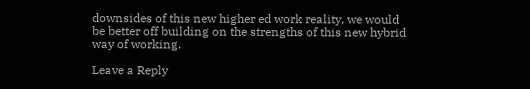downsides of this new higher ed work reality, we would be better off building on the strengths of this new hybrid way of working.

Leave a Reply